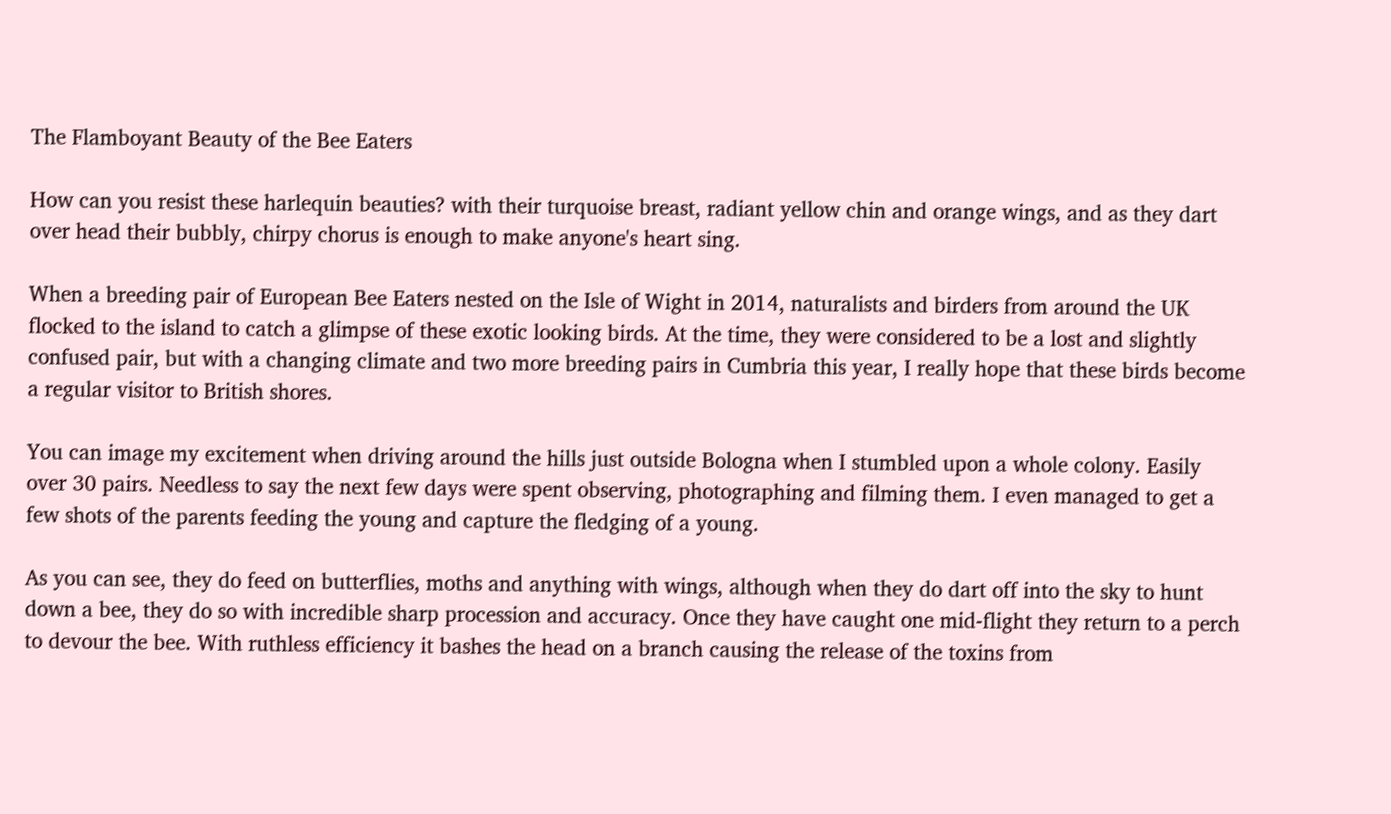The Flamboyant Beauty of the Bee Eaters

How can you resist these harlequin beauties? with their turquoise breast, radiant yellow chin and orange wings, and as they dart over head their bubbly, chirpy chorus is enough to make anyone's heart sing.

When a breeding pair of European Bee Eaters nested on the Isle of Wight in 2014, naturalists and birders from around the UK flocked to the island to catch a glimpse of these exotic looking birds. At the time, they were considered to be a lost and slightly confused pair, but with a changing climate and two more breeding pairs in Cumbria this year, I really hope that these birds become a regular visitor to British shores.

You can image my excitement when driving around the hills just outside Bologna when I stumbled upon a whole colony. Easily over 30 pairs. Needless to say the next few days were spent observing, photographing and filming them. I even managed to get a few shots of the parents feeding the young and capture the fledging of a young.

As you can see, they do feed on butterflies, moths and anything with wings, although when they do dart off into the sky to hunt down a bee, they do so with incredible sharp procession and accuracy. Once they have caught one mid-flight they return to a perch to devour the bee. With ruthless efficiency it bashes the head on a branch causing the release of the toxins from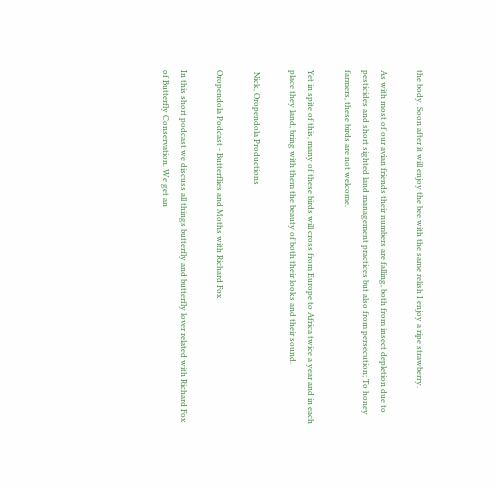the body. Soon after it will enjoy the bee with the same relish I enjoy a ripe strawberry.

As with most of our avian friends their numbers are falling, both from insect depletion due to pesticides and short sighted land management practices but also from persecution; To honey farmers, these birds are not welcome.

Yet in spite of this, many of these birds will cross from Europe to Africa twice a year and in each place they land, bring with them the beauty of both their looks and their sound.

 Nick, Oropendola Productions

Oropendola Podcast - Butterflies and Moths with Richard Fox

In this short podcast we discuss all things butterfly and butterfly lover related with Richard Fox of Butterfly Conservation. We get an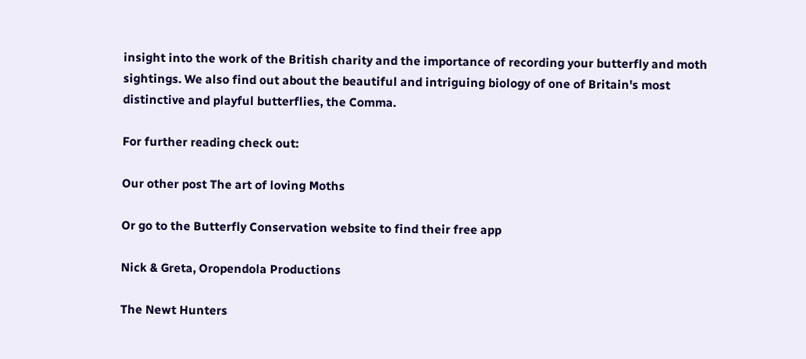insight into the work of the British charity and the importance of recording your butterfly and moth sightings. We also find out about the beautiful and intriguing biology of one of Britain's most distinctive and playful butterflies, the Comma.

For further reading check out:

Our other post The art of loving Moths

Or go to the Butterfly Conservation website to find their free app

Nick & Greta, Oropendola Productions

The Newt Hunters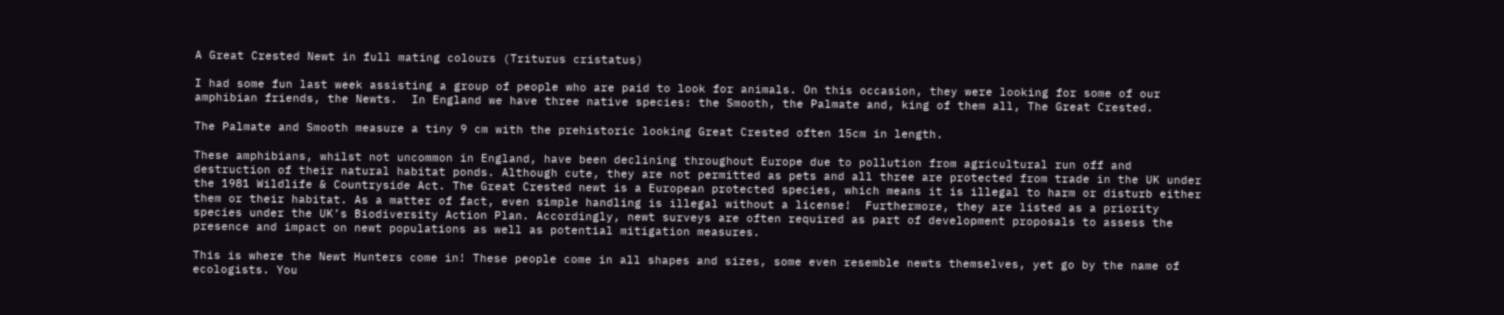A Great Crested Newt in full mating colours (Triturus cristatus)

I had some fun last week assisting a group of people who are paid to look for animals. On this occasion, they were looking for some of our amphibian friends, the Newts.  In England we have three native species: the Smooth, the Palmate and, king of them all, The Great Crested.

The Palmate and Smooth measure a tiny 9 cm with the prehistoric looking Great Crested often 15cm in length.

These amphibians, whilst not uncommon in England, have been declining throughout Europe due to pollution from agricultural run off and destruction of their natural habitat ponds. Although cute, they are not permitted as pets and all three are protected from trade in the UK under the 1981 Wildlife & Countryside Act. The Great Crested newt is a European protected species, which means it is illegal to harm or disturb either them or their habitat. As a matter of fact, even simple handling is illegal without a license!  Furthermore, they are listed as a priority species under the UK’s Biodiversity Action Plan. Accordingly, newt surveys are often required as part of development proposals to assess the presence and impact on newt populations as well as potential mitigation measures.

This is where the Newt Hunters come in! These people come in all shapes and sizes, some even resemble newts themselves, yet go by the name of ecologists. You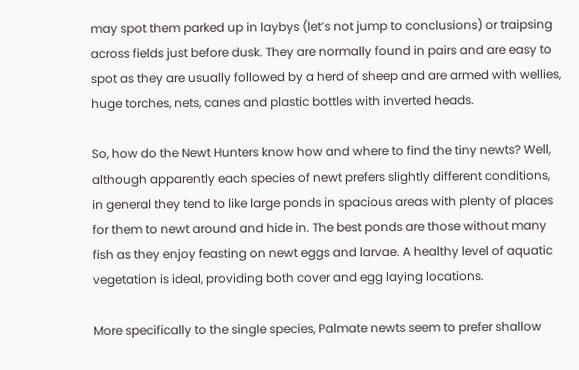may spot them parked up in laybys (let’s not jump to conclusions) or traipsing across fields just before dusk. They are normally found in pairs and are easy to spot as they are usually followed by a herd of sheep and are armed with wellies, huge torches, nets, canes and plastic bottles with inverted heads.

So, how do the Newt Hunters know how and where to find the tiny newts? Well, although apparently each species of newt prefers slightly different conditions, in general they tend to like large ponds in spacious areas with plenty of places for them to newt around and hide in. The best ponds are those without many fish as they enjoy feasting on newt eggs and larvae. A healthy level of aquatic vegetation is ideal, providing both cover and egg laying locations.

More specifically to the single species, Palmate newts seem to prefer shallow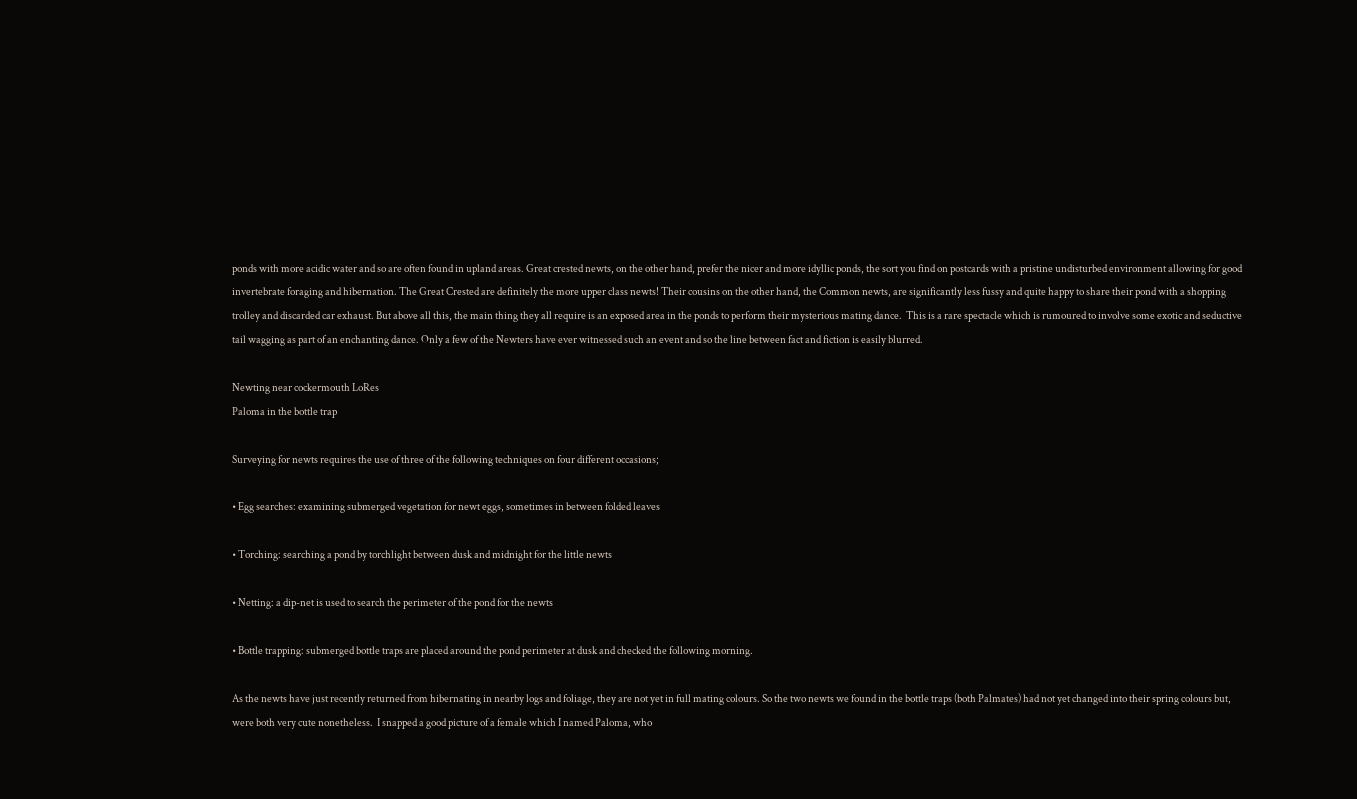ponds with more acidic water and so are often found in upland areas. Great crested newts, on the other hand, prefer the nicer and more idyllic ponds, the sort you find on postcards with a pristine undisturbed environment allowing for good invertebrate foraging and hibernation. The Great Crested are definitely the more upper class newts! Their cousins on the other hand, the Common newts, are significantly less fussy and quite happy to share their pond with a shopping trolley and discarded car exhaust. But above all this, the main thing they all require is an exposed area in the ponds to perform their mysterious mating dance.  This is a rare spectacle which is rumoured to involve some exotic and seductive tail wagging as part of an enchanting dance. Only a few of the Newters have ever witnessed such an event and so the line between fact and fiction is easily blurred.

Newting near cockermouth LoRes
Paloma in the bottle trap

Surveying for newts requires the use of three of the following techniques on four different occasions;

• Egg searches: examining submerged vegetation for newt eggs, sometimes in between folded leaves

• Torching: searching a pond by torchlight between dusk and midnight for the little newts

• Netting: a dip-net is used to search the perimeter of the pond for the newts

• Bottle trapping: submerged bottle traps are placed around the pond perimeter at dusk and checked the following morning.

As the newts have just recently returned from hibernating in nearby logs and foliage, they are not yet in full mating colours. So the two newts we found in the bottle traps (both Palmates) had not yet changed into their spring colours but, were both very cute nonetheless.  I snapped a good picture of a female which I named Paloma, who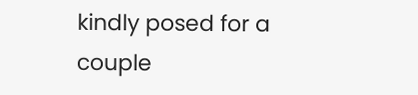kindly posed for a couple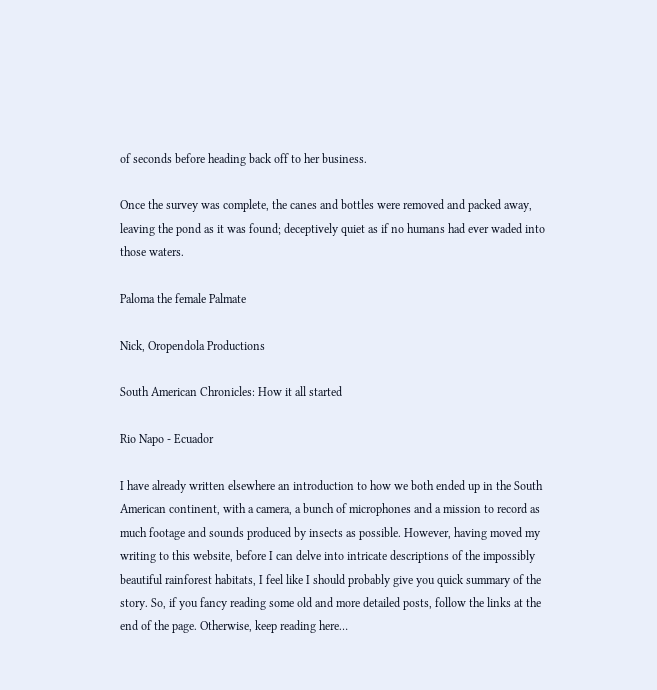of seconds before heading back off to her business.

Once the survey was complete, the canes and bottles were removed and packed away, leaving the pond as it was found; deceptively quiet as if no humans had ever waded into those waters.

Paloma the female Palmate

Nick, Oropendola Productions

South American Chronicles: How it all started

Rio Napo - Ecuador

I have already written elsewhere an introduction to how we both ended up in the South American continent, with a camera, a bunch of microphones and a mission to record as much footage and sounds produced by insects as possible. However, having moved my writing to this website, before I can delve into intricate descriptions of the impossibly beautiful rainforest habitats, I feel like I should probably give you quick summary of the story. So, if you fancy reading some old and more detailed posts, follow the links at the end of the page. Otherwise, keep reading here…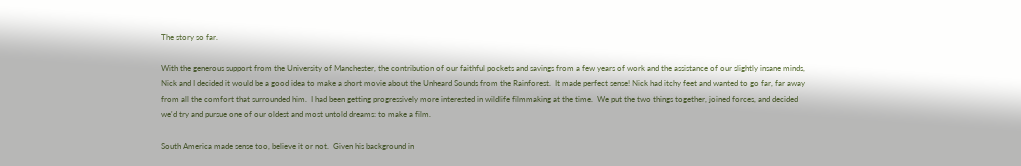The story so far.

With the generous support from the University of Manchester, the contribution of our faithful pockets and savings from a few years of work and the assistance of our slightly insane minds, Nick and I decided it would be a good idea to make a short movie about the Unheard Sounds from the Rainforest.  It made perfect sense! Nick had itchy feet and wanted to go far, far away from all the comfort that surrounded him.  I had been getting progressively more interested in wildlife filmmaking at the time.  We put the two things together, joined forces, and decided we'd try and pursue one of our oldest and most untold dreams: to make a film.

South America made sense too, believe it or not.  Given his background in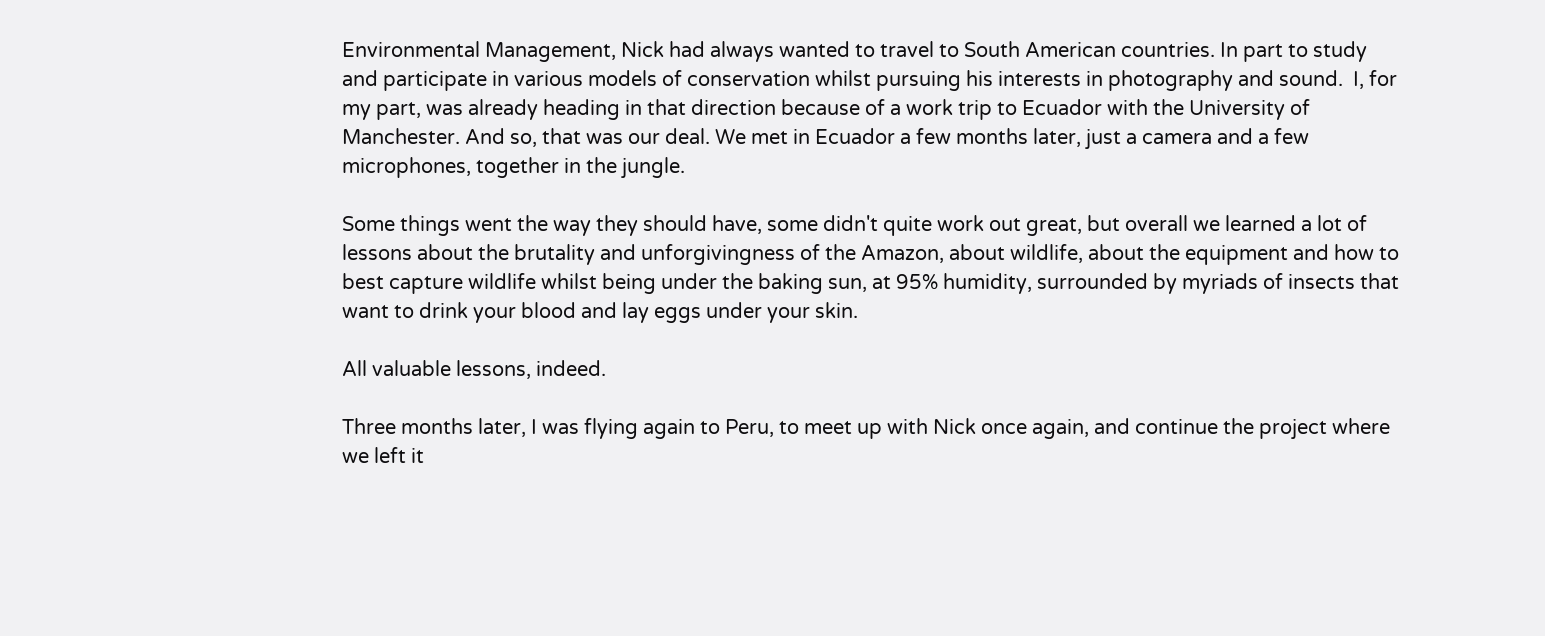Environmental Management, Nick had always wanted to travel to South American countries. In part to study and participate in various models of conservation whilst pursuing his interests in photography and sound.  I, for my part, was already heading in that direction because of a work trip to Ecuador with the University of Manchester. And so, that was our deal. We met in Ecuador a few months later, just a camera and a few microphones, together in the jungle.

Some things went the way they should have, some didn't quite work out great, but overall we learned a lot of lessons about the brutality and unforgivingness of the Amazon, about wildlife, about the equipment and how to best capture wildlife whilst being under the baking sun, at 95% humidity, surrounded by myriads of insects that want to drink your blood and lay eggs under your skin.

All valuable lessons, indeed.

Three months later, I was flying again to Peru, to meet up with Nick once again, and continue the project where we left it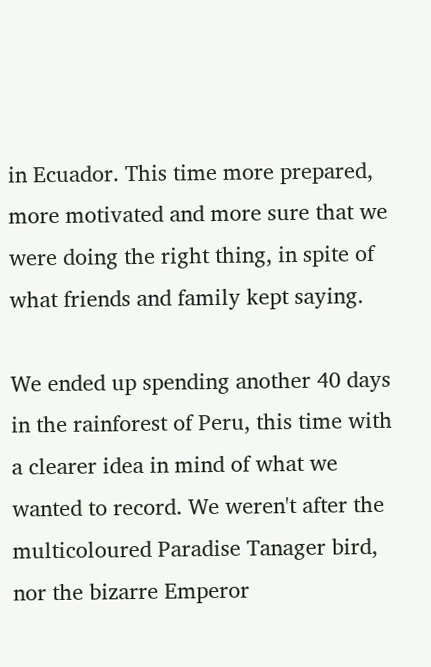in Ecuador. This time more prepared, more motivated and more sure that we were doing the right thing, in spite of what friends and family kept saying.

We ended up spending another 40 days in the rainforest of Peru, this time with a clearer idea in mind of what we wanted to record. We weren't after the multicoloured Paradise Tanager bird, nor the bizarre Emperor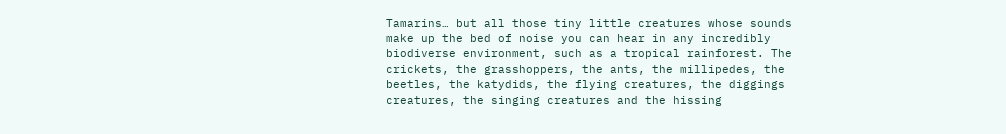Tamarins… but all those tiny little creatures whose sounds make up the bed of noise you can hear in any incredibly biodiverse environment, such as a tropical rainforest. The crickets, the grasshoppers, the ants, the millipedes, the beetles, the katydids, the flying creatures, the diggings creatures, the singing creatures and the hissing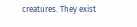creatures. They exist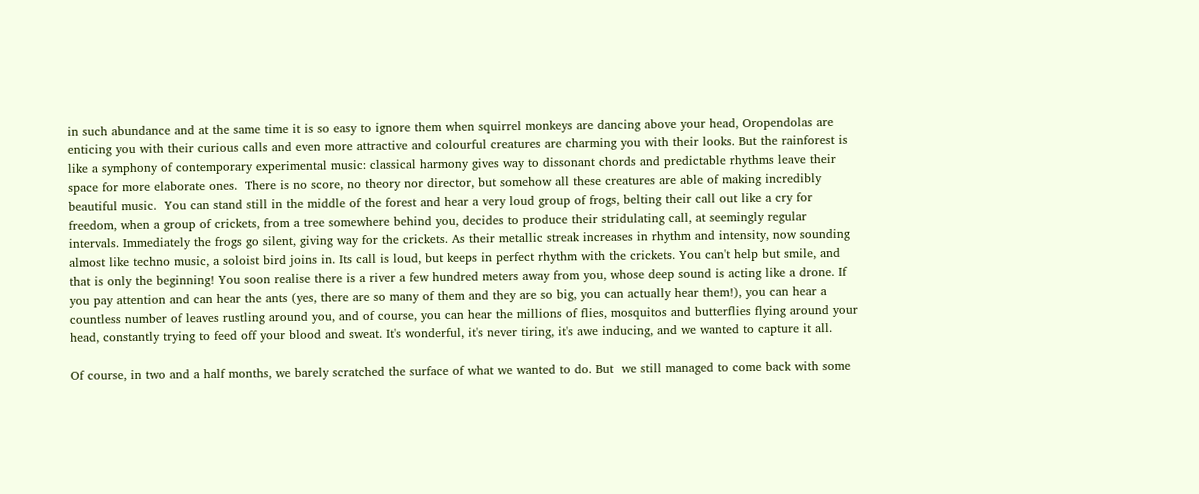in such abundance and at the same time it is so easy to ignore them when squirrel monkeys are dancing above your head, Oropendolas are enticing you with their curious calls and even more attractive and colourful creatures are charming you with their looks. But the rainforest is like a symphony of contemporary experimental music: classical harmony gives way to dissonant chords and predictable rhythms leave their space for more elaborate ones.  There is no score, no theory nor director, but somehow all these creatures are able of making incredibly beautiful music.  You can stand still in the middle of the forest and hear a very loud group of frogs, belting their call out like a cry for freedom, when a group of crickets, from a tree somewhere behind you, decides to produce their stridulating call, at seemingly regular intervals. Immediately the frogs go silent, giving way for the crickets. As their metallic streak increases in rhythm and intensity, now sounding almost like techno music, a soloist bird joins in. Its call is loud, but keeps in perfect rhythm with the crickets. You can't help but smile, and that is only the beginning! You soon realise there is a river a few hundred meters away from you, whose deep sound is acting like a drone. If you pay attention and can hear the ants (yes, there are so many of them and they are so big, you can actually hear them!), you can hear a countless number of leaves rustling around you, and of course, you can hear the millions of flies, mosquitos and butterflies flying around your head, constantly trying to feed off your blood and sweat. It's wonderful, it's never tiring, it's awe inducing, and we wanted to capture it all.

Of course, in two and a half months, we barely scratched the surface of what we wanted to do. But  we still managed to come back with some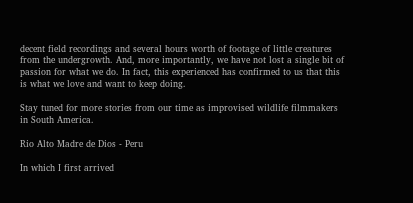decent field recordings and several hours worth of footage of little creatures from the undergrowth. And, more importantly, we have not lost a single bit of passion for what we do. In fact, this experienced has confirmed to us that this is what we love and want to keep doing.

Stay tuned for more stories from our time as improvised wildlife filmmakers in South America.

Rio Alto Madre de Dios - Peru

In which I first arrived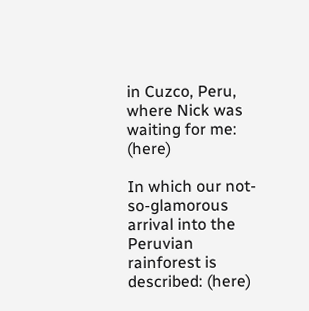in Cuzco, Peru, where Nick was waiting for me: (here)

In which our not-so-glamorous arrival into the Peruvian rainforest is described: (here)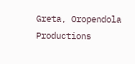Greta, Oropendola Productions